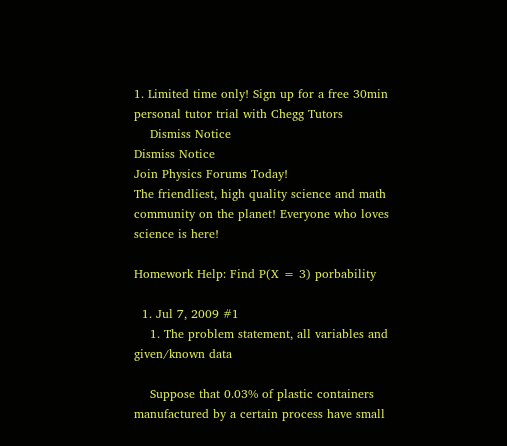1. Limited time only! Sign up for a free 30min personal tutor trial with Chegg Tutors
    Dismiss Notice
Dismiss Notice
Join Physics Forums Today!
The friendliest, high quality science and math community on the planet! Everyone who loves science is here!

Homework Help: Find P(X = 3) porbability

  1. Jul 7, 2009 #1
    1. The problem statement, all variables and given/known data

    Suppose that 0.03% of plastic containers manufactured by a certain process have small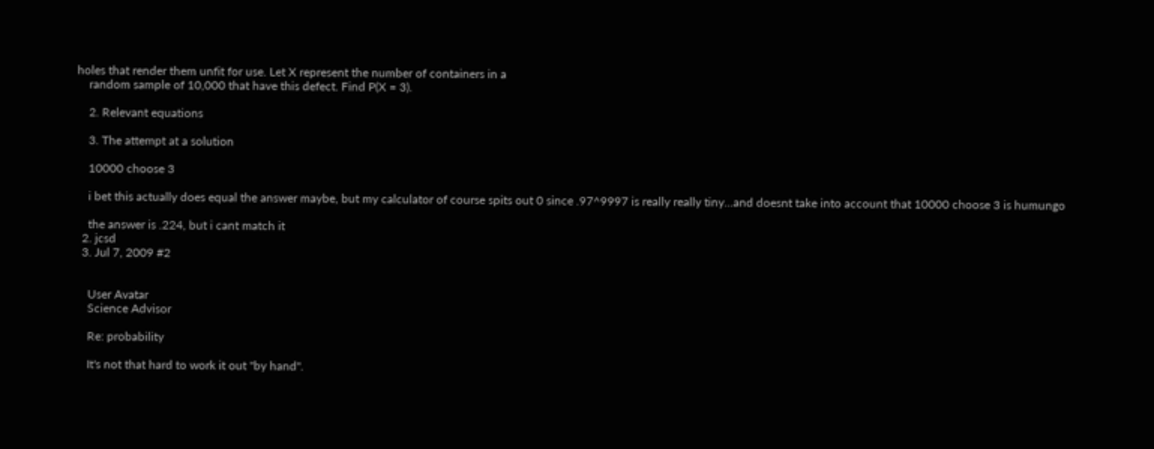holes that render them unfit for use. Let X represent the number of containers in a
    random sample of 10,000 that have this defect. Find P(X = 3).

    2. Relevant equations

    3. The attempt at a solution

    10000 choose 3

    i bet this actually does equal the answer maybe, but my calculator of course spits out 0 since .97^9997 is really really tiny...and doesnt take into account that 10000 choose 3 is humungo

    the answer is .224, but i cant match it
  2. jcsd
  3. Jul 7, 2009 #2


    User Avatar
    Science Advisor

    Re: probability

    It's not that hard to work it out "by hand".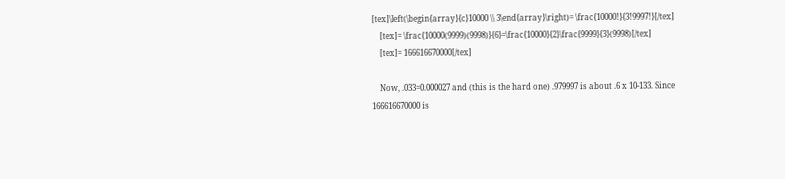[tex]\left(\begin{array}{c}10000 \\ 3\end{array}\right)= \frac{10000!}{3!9997!}[/tex]
    [tex]= \frac{10000(9999)(9998)}{6}=\frac{10000}{2}\frac{9999}{3}(9998)[/tex]
    [tex]= 166616670000[/tex]

    Now, .033=0.000027 and (this is the hard one) .979997 is about .6 x 10-133. Since 166616670000 is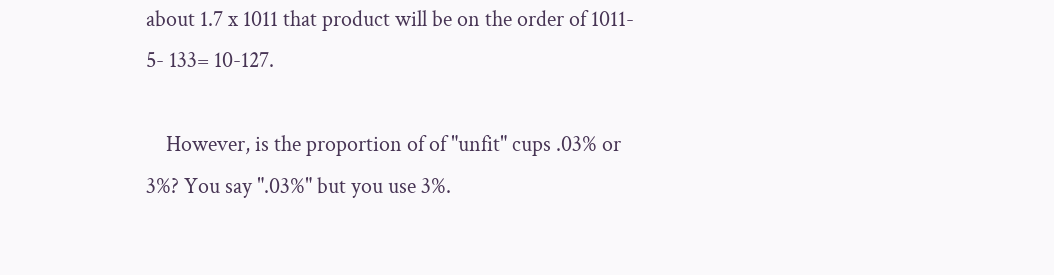about 1.7 x 1011 that product will be on the order of 1011- 5- 133= 10-127.

    However, is the proportion of of "unfit" cups .03% or 3%? You say ".03%" but you use 3%.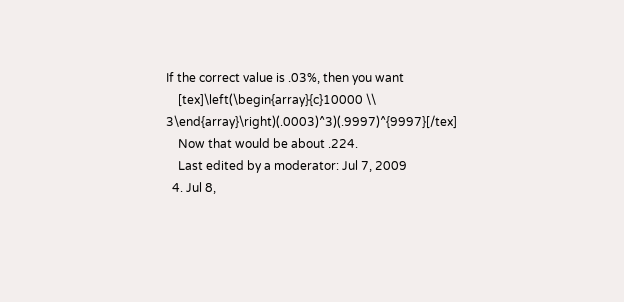If the correct value is .03%, then you want
    [tex]\left(\begin{array}{c}10000 \\ 3\end{array}\right)(.0003)^3)(.9997)^{9997}[/tex]
    Now that would be about .224.
    Last edited by a moderator: Jul 7, 2009
  4. Jul 8,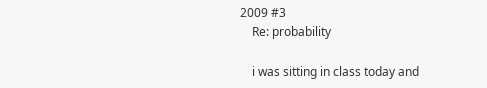2009 #3
    Re: probability

    i was sitting in class today and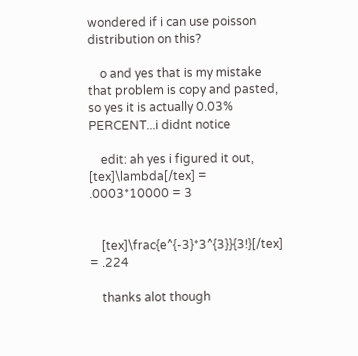wondered if i can use poisson distribution on this?

    o and yes that is my mistake that problem is copy and pasted, so yes it is actually 0.03% PERCENT...i didnt notice

    edit: ah yes i figured it out, [tex]\lambda[/tex] = .0003*10000 = 3


    [tex]\frac{e^{-3}*3^{3}}{3!}[/tex] = .224

    thanks alot though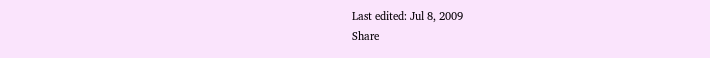Last edited: Jul 8, 2009
Share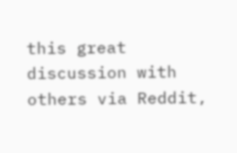this great discussion with others via Reddit,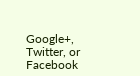Google+, Twitter, or Facebook